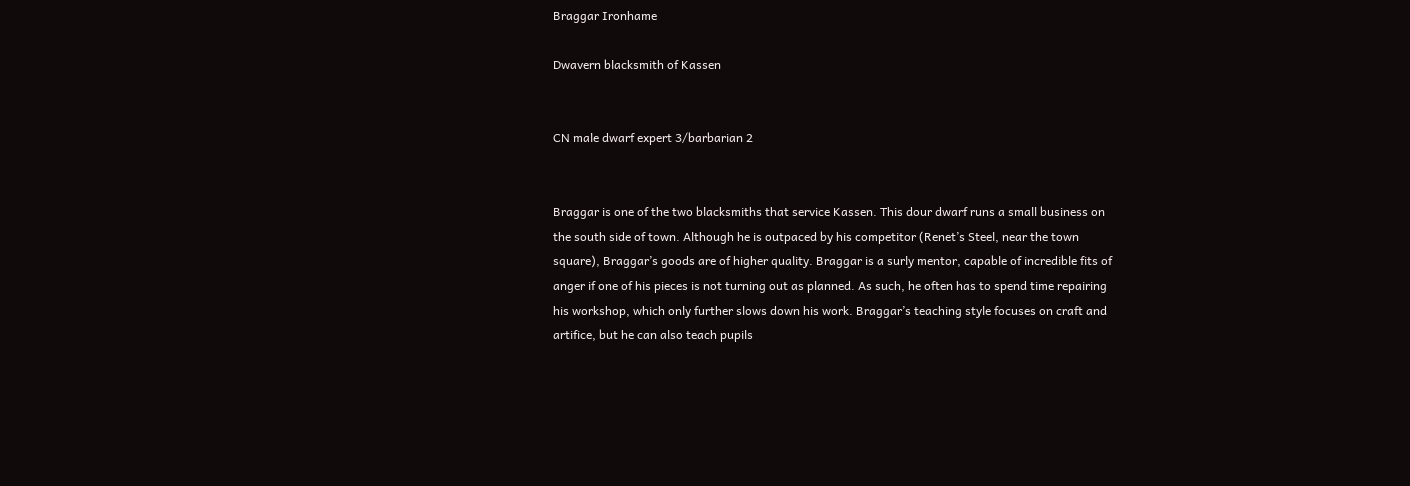Braggar Ironhame

Dwavern blacksmith of Kassen


CN male dwarf expert 3/barbarian 2


Braggar is one of the two blacksmiths that service Kassen. This dour dwarf runs a small business on the south side of town. Although he is outpaced by his competitor (Renet’s Steel, near the town square), Braggar’s goods are of higher quality. Braggar is a surly mentor, capable of incredible fits of anger if one of his pieces is not turning out as planned. As such, he often has to spend time repairing his workshop, which only further slows down his work. Braggar’s teaching style focuses on craft and artifice, but he can also teach pupils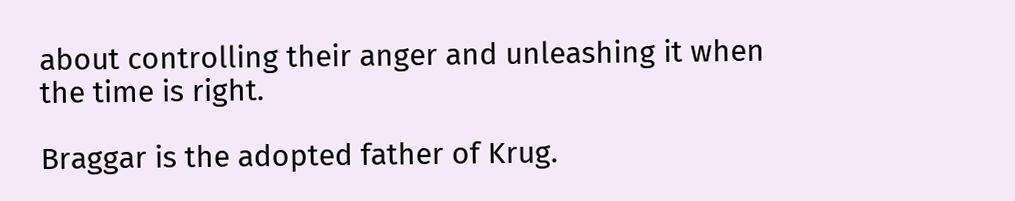about controlling their anger and unleashing it when the time is right.

Braggar is the adopted father of Krug.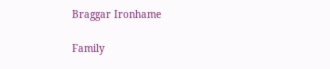Braggar Ironhame

Family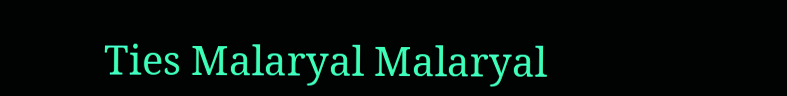Ties Malaryal Malaryal